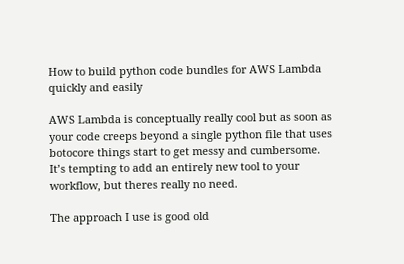How to build python code bundles for AWS Lambda quickly and easily

AWS Lambda is conceptually really cool but as soon as your code creeps beyond a single python file that uses botocore things start to get messy and cumbersome. It’s tempting to add an entirely new tool to your workflow, but theres really no need.

The approach I use is good old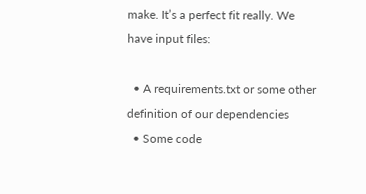make. It’s a perfect fit really. We have input files:

  • A requirements.txt or some other definition of our dependencies
  • Some code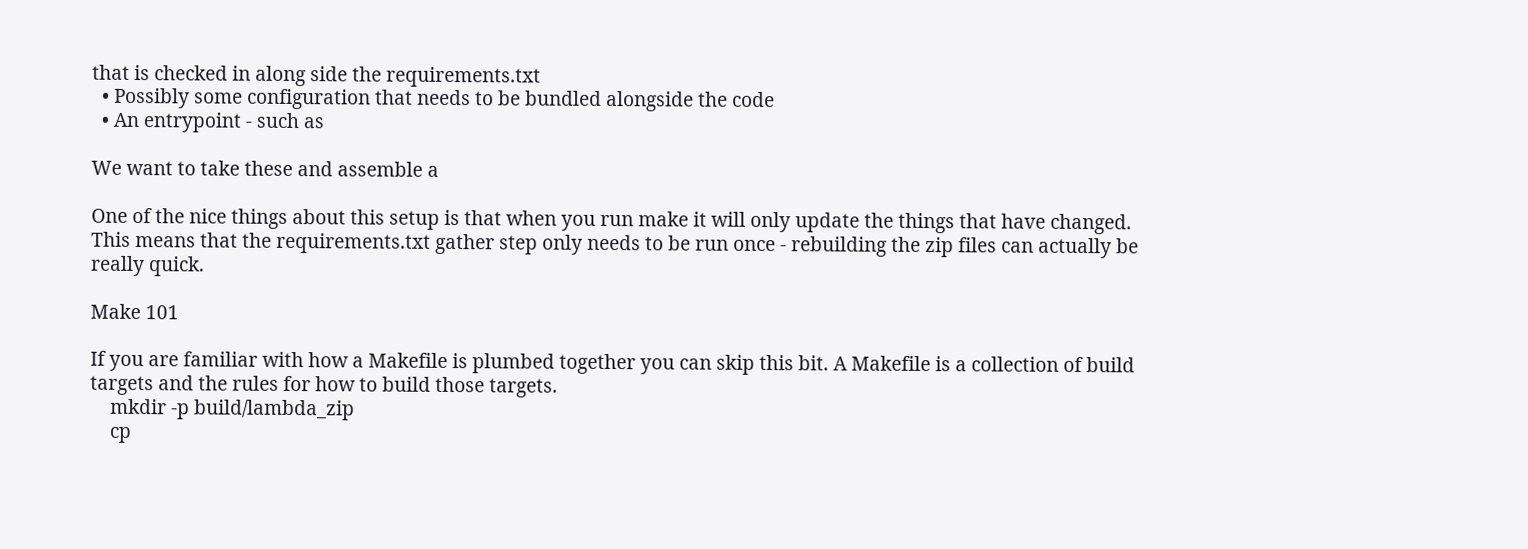that is checked in along side the requirements.txt
  • Possibly some configuration that needs to be bundled alongside the code
  • An entrypoint - such as

We want to take these and assemble a

One of the nice things about this setup is that when you run make it will only update the things that have changed. This means that the requirements.txt gather step only needs to be run once - rebuilding the zip files can actually be really quick.

Make 101

If you are familiar with how a Makefile is plumbed together you can skip this bit. A Makefile is a collection of build targets and the rules for how to build those targets.
    mkdir -p build/lambda_zip
    cp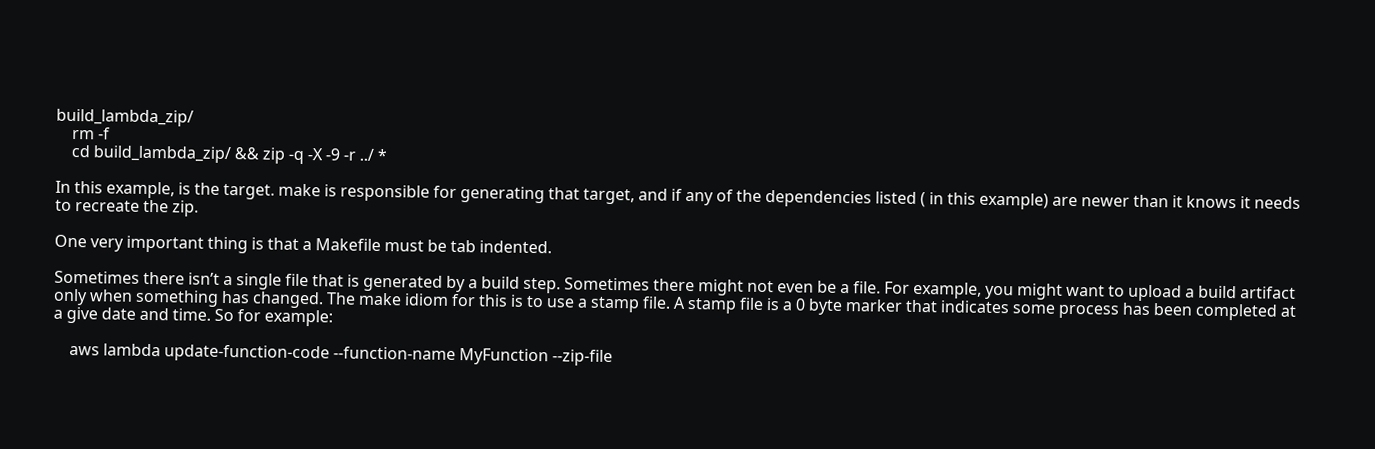build_lambda_zip/
    rm -f
    cd build_lambda_zip/ && zip -q -X -9 -r ../ *

In this example, is the target. make is responsible for generating that target, and if any of the dependencies listed ( in this example) are newer than it knows it needs to recreate the zip.

One very important thing is that a Makefile must be tab indented.

Sometimes there isn’t a single file that is generated by a build step. Sometimes there might not even be a file. For example, you might want to upload a build artifact only when something has changed. The make idiom for this is to use a stamp file. A stamp file is a 0 byte marker that indicates some process has been completed at a give date and time. So for example:

    aws lambda update-function-code --function-name MyFunction --zip-file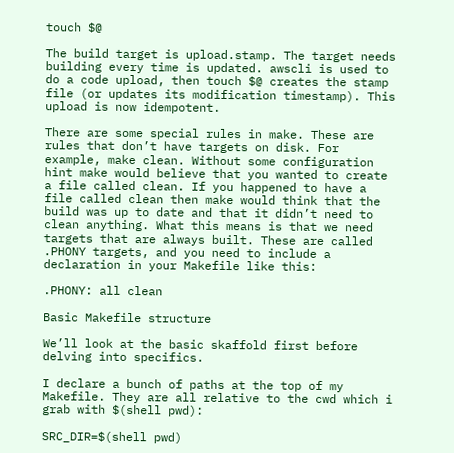touch $@

The build target is upload.stamp. The target needs building every time is updated. awscli is used to do a code upload, then touch $@ creates the stamp file (or updates its modification timestamp). This upload is now idempotent.

There are some special rules in make. These are rules that don’t have targets on disk. For example, make clean. Without some configuration hint make would believe that you wanted to create a file called clean. If you happened to have a file called clean then make would think that the build was up to date and that it didn’t need to clean anything. What this means is that we need targets that are always built. These are called .PHONY targets, and you need to include a declaration in your Makefile like this:

.PHONY: all clean

Basic Makefile structure

We’ll look at the basic skaffold first before delving into specifics.

I declare a bunch of paths at the top of my Makefile. They are all relative to the cwd which i grab with $(shell pwd):

SRC_DIR=$(shell pwd)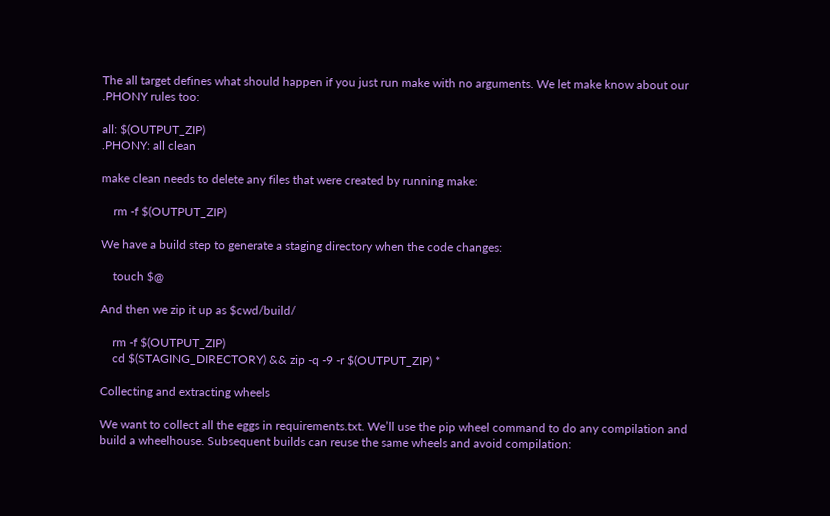The all target defines what should happen if you just run make with no arguments. We let make know about our .PHONY rules too:

all: $(OUTPUT_ZIP)
.PHONY: all clean

make clean needs to delete any files that were created by running make:

    rm -f $(OUTPUT_ZIP)

We have a build step to generate a staging directory when the code changes:

    touch $@

And then we zip it up as $cwd/build/

    rm -f $(OUTPUT_ZIP)
    cd $(STAGING_DIRECTORY) && zip -q -9 -r $(OUTPUT_ZIP) *

Collecting and extracting wheels

We want to collect all the eggs in requirements.txt. We’ll use the pip wheel command to do any compilation and build a wheelhouse. Subsequent builds can reuse the same wheels and avoid compilation: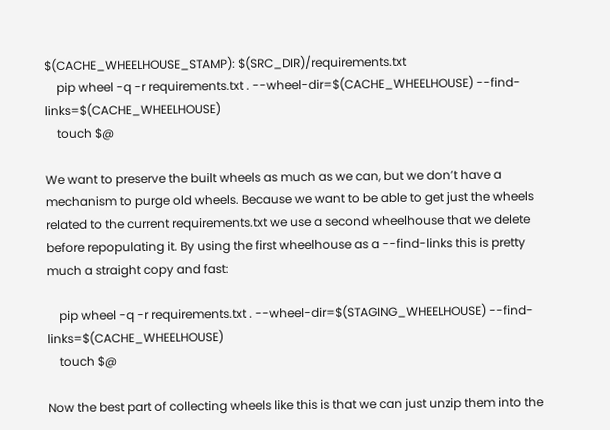$(CACHE_WHEELHOUSE_STAMP): $(SRC_DIR)/requirements.txt
    pip wheel -q -r requirements.txt . --wheel-dir=$(CACHE_WHEELHOUSE) --find-links=$(CACHE_WHEELHOUSE)
    touch $@

We want to preserve the built wheels as much as we can, but we don’t have a mechanism to purge old wheels. Because we want to be able to get just the wheels related to the current requirements.txt we use a second wheelhouse that we delete before repopulating it. By using the first wheelhouse as a --find-links this is pretty much a straight copy and fast:

    pip wheel -q -r requirements.txt . --wheel-dir=$(STAGING_WHEELHOUSE) --find-links=$(CACHE_WHEELHOUSE)
    touch $@

Now the best part of collecting wheels like this is that we can just unzip them into the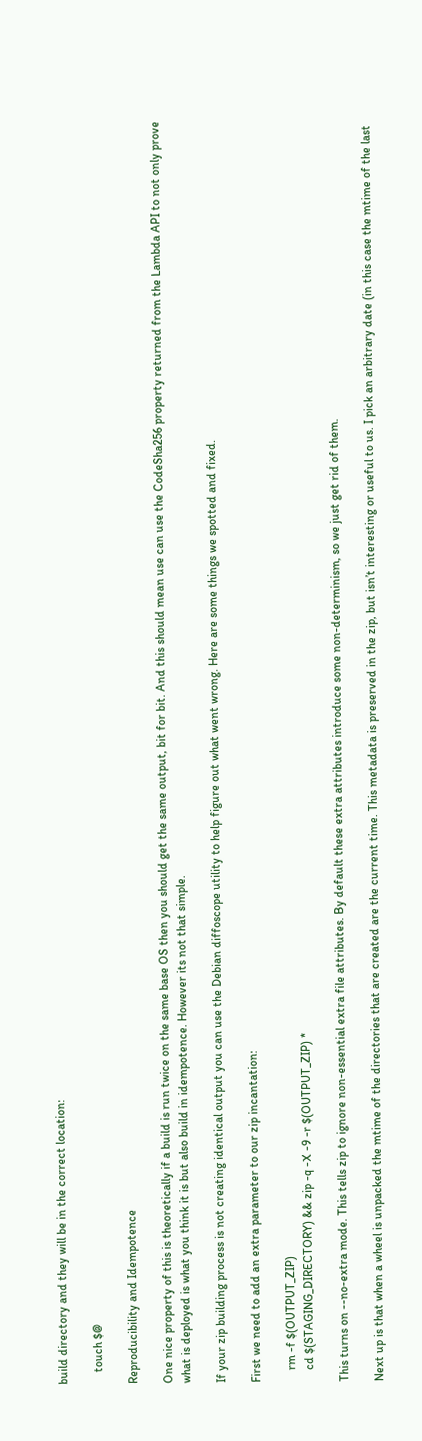build directory and they will be in the correct location:

    touch $@

Reproducibility and Idempotence

One nice property of this is theoretically if a build is run twice on the same base OS then you should get the same output, bit for bit. And this should mean use can use the CodeSha256 property returned from the Lambda API to not only prove what is deployed is what you think it is but also build in idempotence. However its not that simple.

If your zip building process is not creating identical output you can use the Debian diffoscope utility to help figure out what went wrong. Here are some things we spotted and fixed.

First we need to add an extra parameter to our zip incantation:

    rm -f $(OUTPUT_ZIP)
    cd $(STAGING_DIRECTORY) && zip -q -X -9 -r $(OUTPUT_ZIP) *

This turns on --no-extra mode. This tells zip to ignore non-essential extra file attributes. By default these extra attributes introduce some non-determinism, so we just get rid of them.

Next up is that when a wheel is unpacked the mtime of the directories that are created are the current time. This metadata is preserved in the zip, but isn’t interesting or useful to us. I pick an arbitrary date (in this case the mtime of the last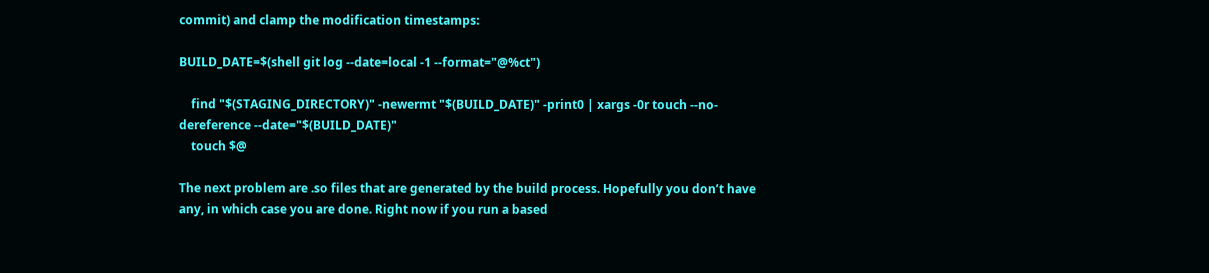commit) and clamp the modification timestamps:

BUILD_DATE=$(shell git log --date=local -1 --format="@%ct")

    find "$(STAGING_DIRECTORY)" -newermt "$(BUILD_DATE)" -print0 | xargs -0r touch --no-dereference --date="$(BUILD_DATE)"
    touch $@

The next problem are .so files that are generated by the build process. Hopefully you don’t have any, in which case you are done. Right now if you run a based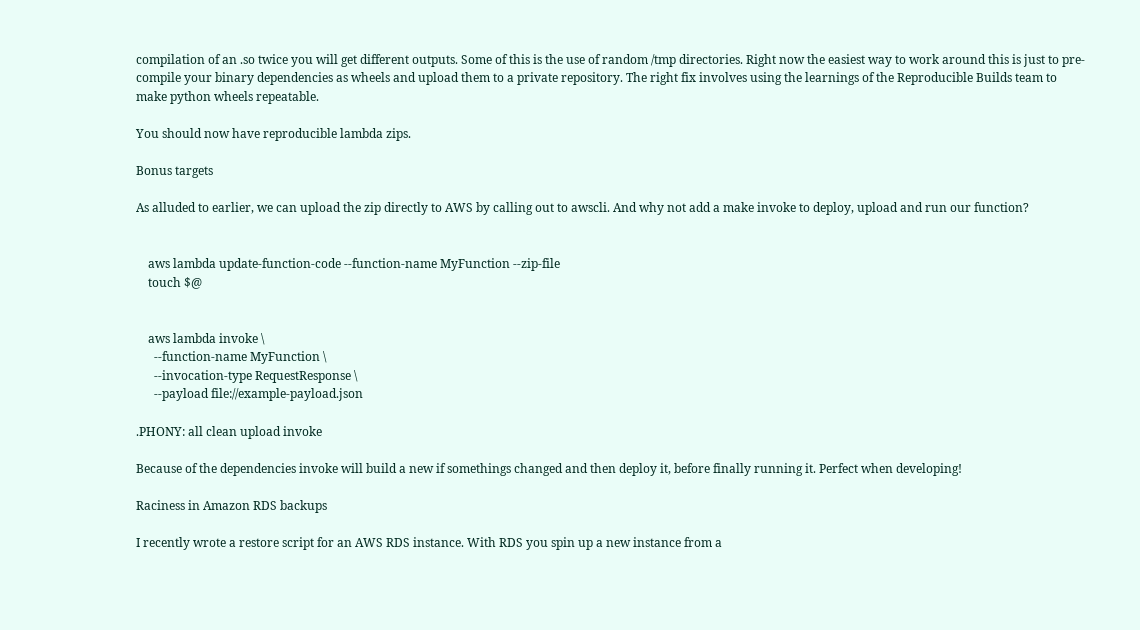compilation of an .so twice you will get different outputs. Some of this is the use of random /tmp directories. Right now the easiest way to work around this is just to pre-compile your binary dependencies as wheels and upload them to a private repository. The right fix involves using the learnings of the Reproducible Builds team to make python wheels repeatable.

You should now have reproducible lambda zips.

Bonus targets

As alluded to earlier, we can upload the zip directly to AWS by calling out to awscli. And why not add a make invoke to deploy, upload and run our function?


    aws lambda update-function-code --function-name MyFunction --zip-file
    touch $@


    aws lambda invoke \
      --function-name MyFunction \
      --invocation-type RequestResponse \
      --payload file://example-payload.json

.PHONY: all clean upload invoke

Because of the dependencies invoke will build a new if somethings changed and then deploy it, before finally running it. Perfect when developing!

Raciness in Amazon RDS backups

I recently wrote a restore script for an AWS RDS instance. With RDS you spin up a new instance from a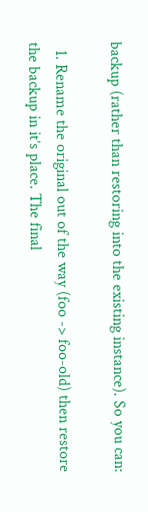backup (rather than restoring into the existing instance). So you can:

  1. Rename the original out of the way (foo -> foo-old) then restore the backup in it’s place. The final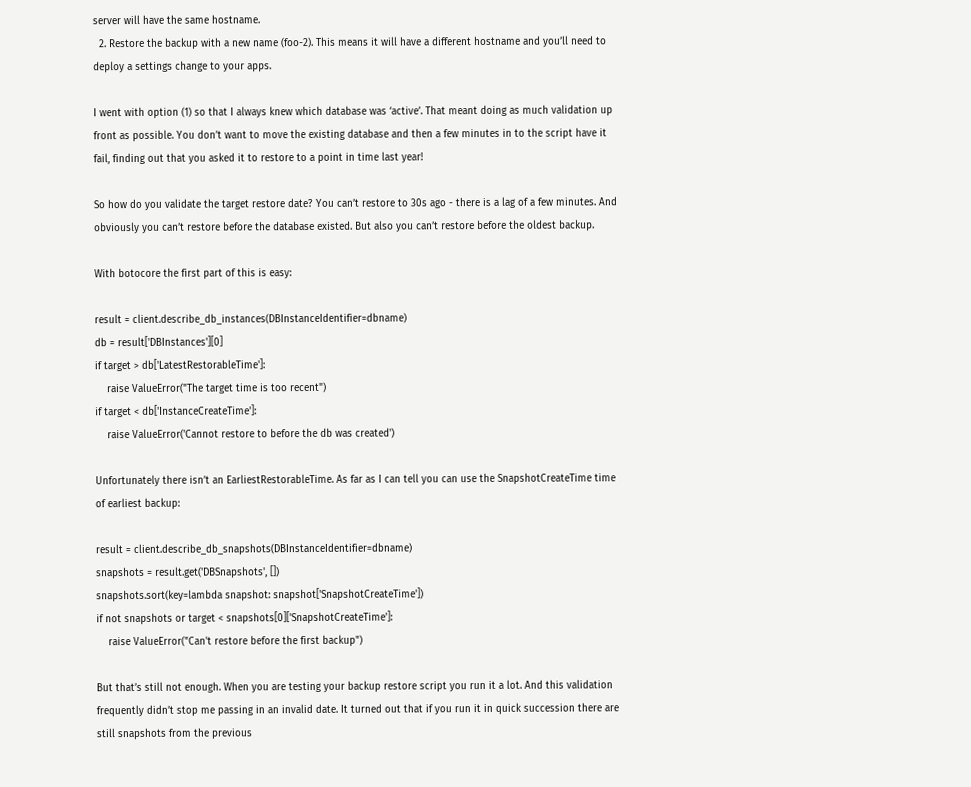server will have the same hostname.
  2. Restore the backup with a new name (foo-2). This means it will have a different hostname and you’ll need to deploy a settings change to your apps.

I went with option (1) so that I always knew which database was ‘active’. That meant doing as much validation up front as possible. You don’t want to move the existing database and then a few minutes in to the script have it fail, finding out that you asked it to restore to a point in time last year!

So how do you validate the target restore date? You can’t restore to 30s ago - there is a lag of a few minutes. And obviously you can’t restore before the database existed. But also you can’t restore before the oldest backup.

With botocore the first part of this is easy:

result = client.describe_db_instances(DBInstanceIdentifier=dbname)
db = result['DBInstances'][0]
if target > db['LatestRestorableTime']:
    raise ValueError("The target time is too recent")
if target < db['InstanceCreateTime']:
    raise ValueError('Cannot restore to before the db was created')

Unfortunately there isn’t an EarliestRestorableTime. As far as I can tell you can use the SnapshotCreateTime time of earliest backup:

result = client.describe_db_snapshots(DBInstanceIdentifier=dbname)
snapshots = result.get('DBSnapshots', [])
snapshots.sort(key=lambda snapshot: snapshot['SnapshotCreateTime'])
if not snapshots or target < snapshots[0]['SnapshotCreateTime']:
    raise ValueError("Can't restore before the first backup")

But that’s still not enough. When you are testing your backup restore script you run it a lot. And this validation frequently didn’t stop me passing in an invalid date. It turned out that if you run it in quick succession there are still snapshots from the previous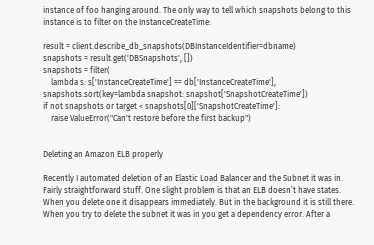instance of foo hanging around. The only way to tell which snapshots belong to this instance is to filter on the InstanceCreateTime:

result = client.describe_db_snapshots(DBInstanceIdentifier=dbname)
snapshots = result.get('DBSnapshots', [])
snapshots = filter(
    lambda s: s['InstanceCreateTime'] == db['InstanceCreateTime'],
snapshots.sort(key=lambda snapshot: snapshot['SnapshotCreateTime'])
if not snapshots or target < snapshots[0]['SnapshotCreateTime']:
    raise ValueError("Can't restore before the first backup")


Deleting an Amazon ELB properly

Recently I automated deletion of an Elastic Load Balancer and the Subnet it was in. Fairly straightforward stuff. One slight problem is that an ELB doesn’t have states. When you delete one it disappears immediately. But in the background it is still there. When you try to delete the subnet it was in you get a dependency error. After a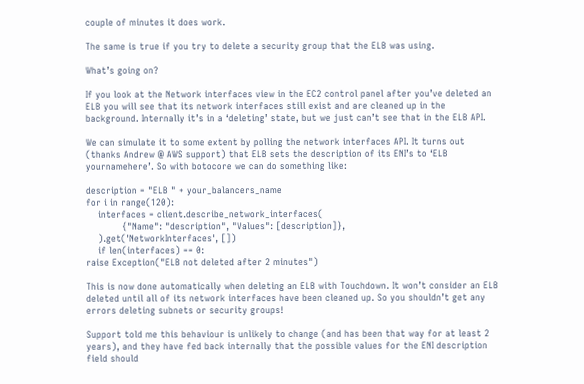couple of minutes it does work.

The same is true if you try to delete a security group that the ELB was using.

What’s going on?

If you look at the Network interfaces view in the EC2 control panel after you’ve deleted an ELB you will see that its network interfaces still exist and are cleaned up in the background. Internally it’s in a ‘deleting’ state, but we just can’t see that in the ELB API.

We can simulate it to some extent by polling the network interfaces API. It turns out (thanks Andrew @ AWS support) that ELB sets the description of its ENI’s to ‘ELB yournamehere’. So with botocore we can do something like:

description = "ELB " + your_balancers_name
for i in range(120):
    interfaces = client.describe_network_interfaces(
            {"Name": "description", "Values": [description]},
    ).get('NetworkInterfaces', [])
    if len(interfaces) == 0:
raise Exception("ELB not deleted after 2 minutes")

This is now done automatically when deleting an ELB with Touchdown. It won’t consider an ELB deleted until all of its network interfaces have been cleaned up. So you shouldn’t get any errors deleting subnets or security groups!

Support told me this behaviour is unlikely to change (and has been that way for at least 2 years), and they have fed back internally that the possible values for the ENI description field should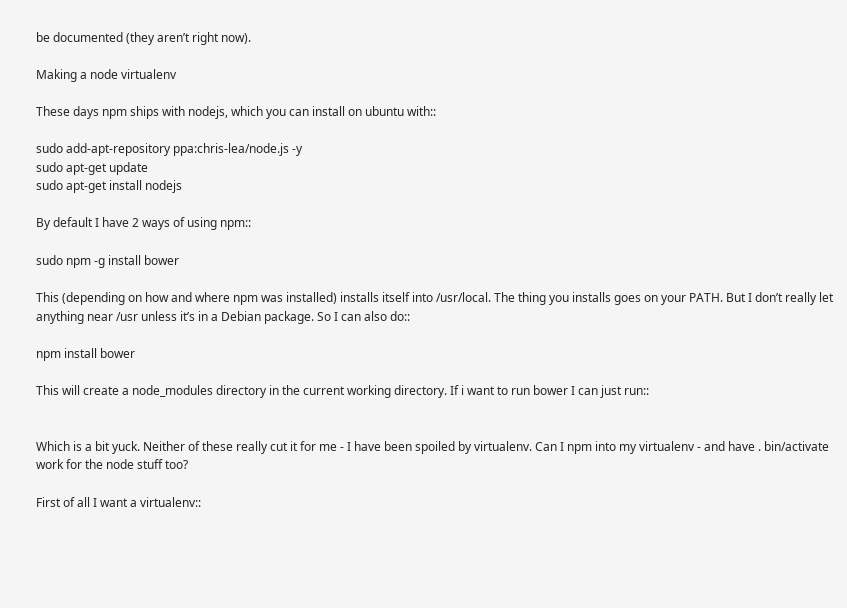be documented (they aren’t right now).

Making a node virtualenv

These days npm ships with nodejs, which you can install on ubuntu with::

sudo add-apt-repository ppa:chris-lea/node.js -y
sudo apt-get update
sudo apt-get install nodejs

By default I have 2 ways of using npm::

sudo npm -g install bower

This (depending on how and where npm was installed) installs itself into /usr/local. The thing you installs goes on your PATH. But I don’t really let anything near /usr unless it’s in a Debian package. So I can also do::

npm install bower

This will create a node_modules directory in the current working directory. If i want to run bower I can just run::


Which is a bit yuck. Neither of these really cut it for me - I have been spoiled by virtualenv. Can I npm into my virtualenv - and have . bin/activate work for the node stuff too?

First of all I want a virtualenv::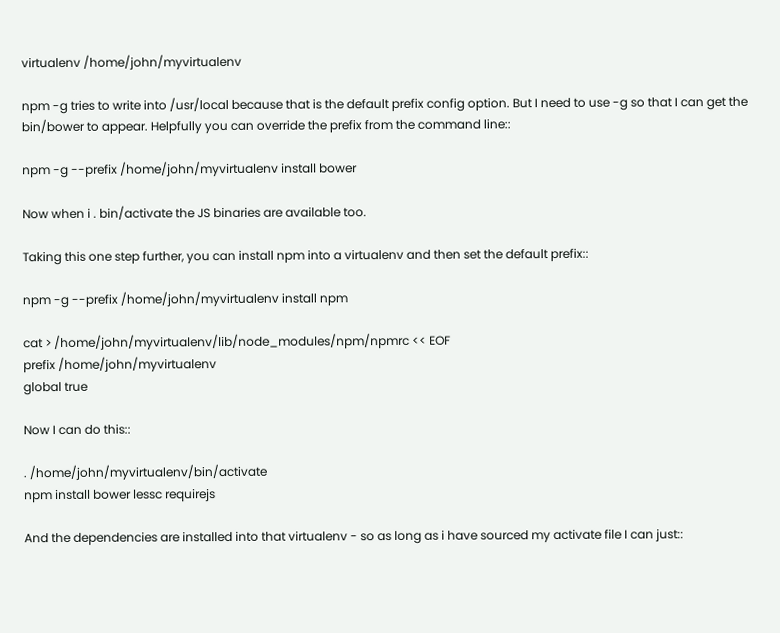virtualenv /home/john/myvirtualenv

npm -g tries to write into /usr/local because that is the default prefix config option. But I need to use -g so that I can get the bin/bower to appear. Helpfully you can override the prefix from the command line::

npm -g --prefix /home/john/myvirtualenv install bower

Now when i . bin/activate the JS binaries are available too.

Taking this one step further, you can install npm into a virtualenv and then set the default prefix::

npm -g --prefix /home/john/myvirtualenv install npm

cat > /home/john/myvirtualenv/lib/node_modules/npm/npmrc << EOF
prefix /home/john/myvirtualenv
global true

Now I can do this::

. /home/john/myvirtualenv/bin/activate
npm install bower lessc requirejs

And the dependencies are installed into that virtualenv - so as long as i have sourced my activate file I can just::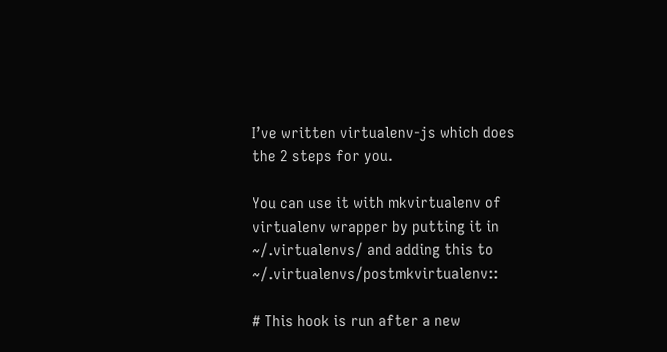I’ve written virtualenv-js which does the 2 steps for you.

You can use it with mkvirtualenv of virtualenv wrapper by putting it in ~/.virtualenvs/ and adding this to ~/.virtualenvs/postmkvirtualenv::

# This hook is run after a new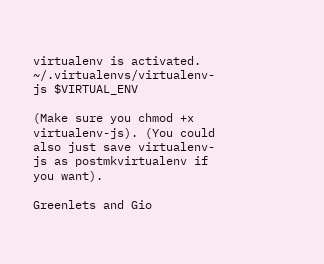virtualenv is activated.
~/.virtualenvs/virtualenv-js $VIRTUAL_ENV

(Make sure you chmod +x virtualenv-js). (You could also just save virtualenv-js as postmkvirtualenv if you want).

Greenlets and Gio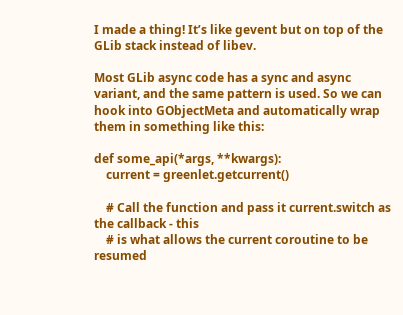I made a thing! It’s like gevent but on top of the GLib stack instead of libev.

Most GLib async code has a sync and async variant, and the same pattern is used. So we can hook into GObjectMeta and automatically wrap them in something like this:

def some_api(*args, **kwargs):
    current = greenlet.getcurrent()

    # Call the function and pass it current.switch as the callback - this
    # is what allows the current coroutine to be resumed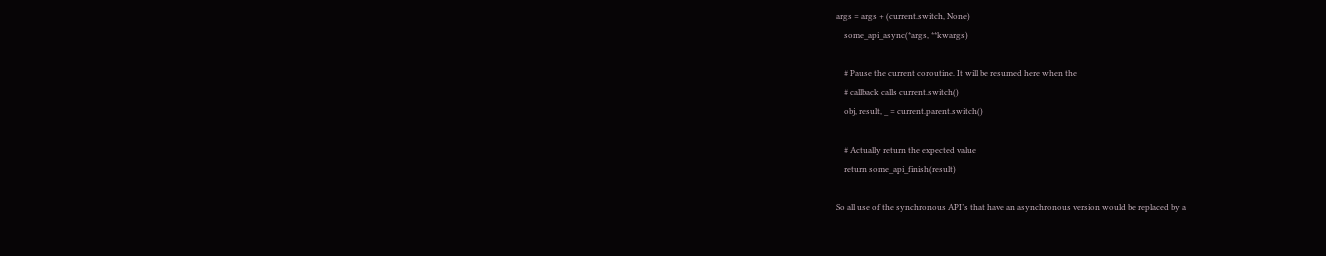args = args + (current.switch, None)
    some_api_async(*args, **kwargs)

    # Pause the current coroutine. It will be resumed here when the
    # callback calls current.switch()
    obj, result, _ = current.parent.switch()

    # Actually return the expected value
    return some_api_finish(result)

So all use of the synchronous API’s that have an asynchronous version would be replaced by a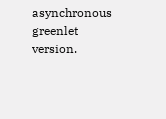asynchronous greenlet version.